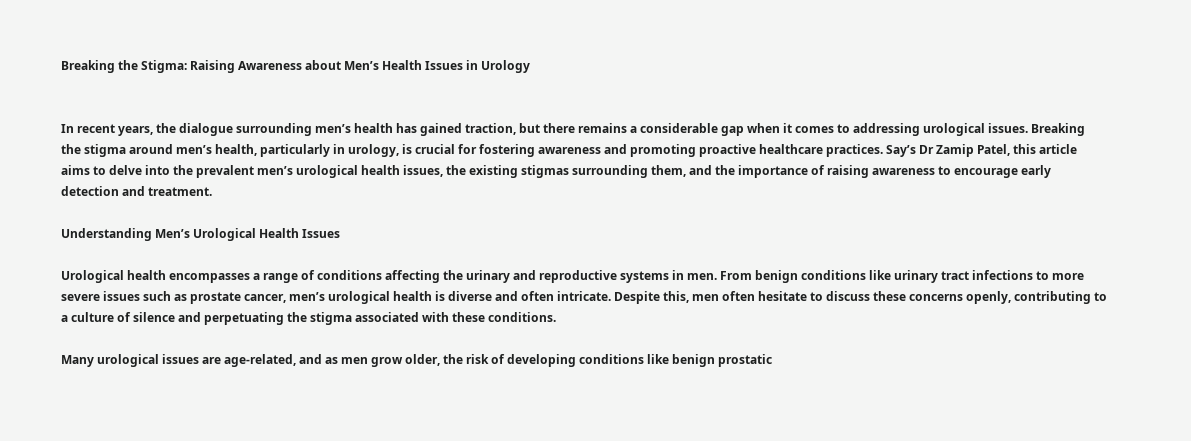Breaking the Stigma: Raising Awareness about Men’s Health Issues in Urology


In recent years, the dialogue surrounding men’s health has gained traction, but there remains a considerable gap when it comes to addressing urological issues. Breaking the stigma around men’s health, particularly in urology, is crucial for fostering awareness and promoting proactive healthcare practices. Say’s Dr Zamip Patel, this article aims to delve into the prevalent men’s urological health issues, the existing stigmas surrounding them, and the importance of raising awareness to encourage early detection and treatment.

Understanding Men’s Urological Health Issues

Urological health encompasses a range of conditions affecting the urinary and reproductive systems in men. From benign conditions like urinary tract infections to more severe issues such as prostate cancer, men’s urological health is diverse and often intricate. Despite this, men often hesitate to discuss these concerns openly, contributing to a culture of silence and perpetuating the stigma associated with these conditions.

Many urological issues are age-related, and as men grow older, the risk of developing conditions like benign prostatic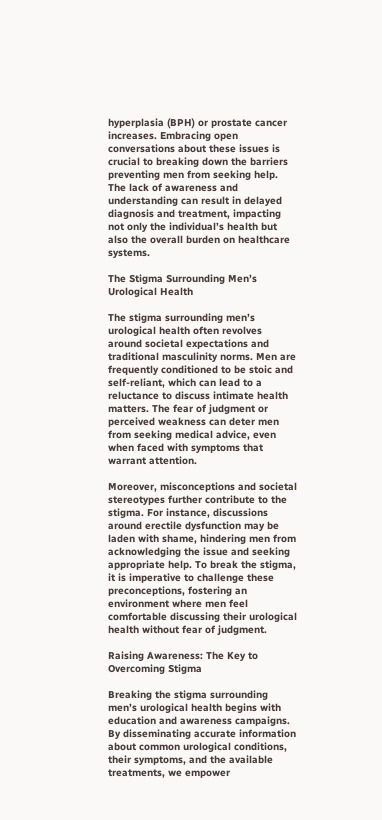hyperplasia (BPH) or prostate cancer increases. Embracing open conversations about these issues is crucial to breaking down the barriers preventing men from seeking help. The lack of awareness and understanding can result in delayed diagnosis and treatment, impacting not only the individual’s health but also the overall burden on healthcare systems.

The Stigma Surrounding Men’s Urological Health

The stigma surrounding men’s urological health often revolves around societal expectations and traditional masculinity norms. Men are frequently conditioned to be stoic and self-reliant, which can lead to a reluctance to discuss intimate health matters. The fear of judgment or perceived weakness can deter men from seeking medical advice, even when faced with symptoms that warrant attention.

Moreover, misconceptions and societal stereotypes further contribute to the stigma. For instance, discussions around erectile dysfunction may be laden with shame, hindering men from acknowledging the issue and seeking appropriate help. To break the stigma, it is imperative to challenge these preconceptions, fostering an environment where men feel comfortable discussing their urological health without fear of judgment.

Raising Awareness: The Key to Overcoming Stigma

Breaking the stigma surrounding men’s urological health begins with education and awareness campaigns. By disseminating accurate information about common urological conditions, their symptoms, and the available treatments, we empower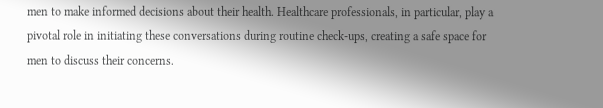men to make informed decisions about their health. Healthcare professionals, in particular, play a pivotal role in initiating these conversations during routine check-ups, creating a safe space for men to discuss their concerns.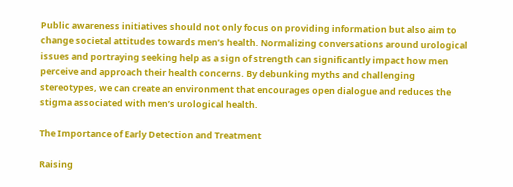Public awareness initiatives should not only focus on providing information but also aim to change societal attitudes towards men’s health. Normalizing conversations around urological issues and portraying seeking help as a sign of strength can significantly impact how men perceive and approach their health concerns. By debunking myths and challenging stereotypes, we can create an environment that encourages open dialogue and reduces the stigma associated with men’s urological health.

The Importance of Early Detection and Treatment

Raising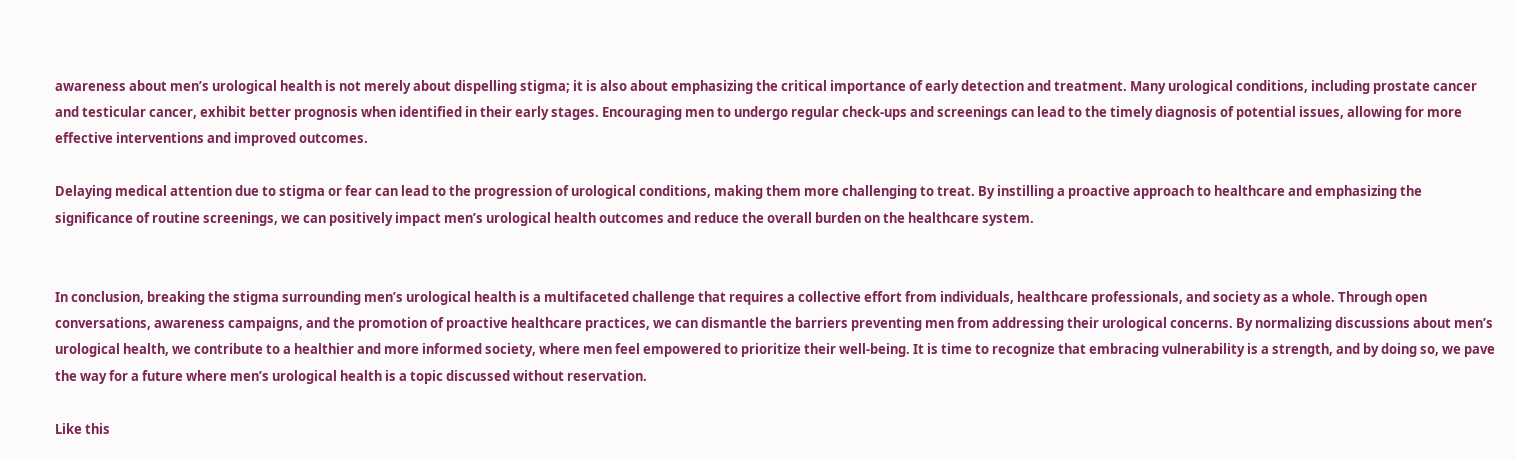awareness about men’s urological health is not merely about dispelling stigma; it is also about emphasizing the critical importance of early detection and treatment. Many urological conditions, including prostate cancer and testicular cancer, exhibit better prognosis when identified in their early stages. Encouraging men to undergo regular check-ups and screenings can lead to the timely diagnosis of potential issues, allowing for more effective interventions and improved outcomes.

Delaying medical attention due to stigma or fear can lead to the progression of urological conditions, making them more challenging to treat. By instilling a proactive approach to healthcare and emphasizing the significance of routine screenings, we can positively impact men’s urological health outcomes and reduce the overall burden on the healthcare system.


In conclusion, breaking the stigma surrounding men’s urological health is a multifaceted challenge that requires a collective effort from individuals, healthcare professionals, and society as a whole. Through open conversations, awareness campaigns, and the promotion of proactive healthcare practices, we can dismantle the barriers preventing men from addressing their urological concerns. By normalizing discussions about men’s urological health, we contribute to a healthier and more informed society, where men feel empowered to prioritize their well-being. It is time to recognize that embracing vulnerability is a strength, and by doing so, we pave the way for a future where men’s urological health is a topic discussed without reservation.

Like this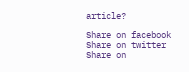article?

Share on facebook
Share on twitter
Share on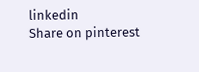linkedin
Share on pinterest